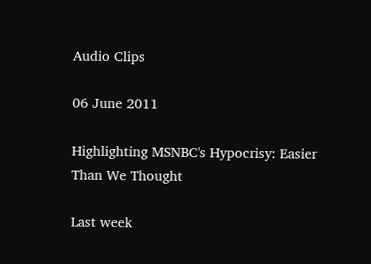Audio Clips

06 June 2011

Highlighting MSNBC's Hypocrisy: Easier Than We Thought

Last week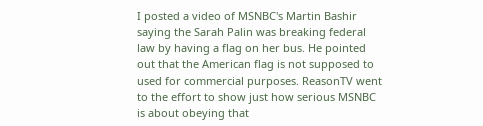I posted a video of MSNBC's Martin Bashir saying the Sarah Palin was breaking federal law by having a flag on her bus. He pointed out that the American flag is not supposed to used for commercial purposes. ReasonTV went to the effort to show just how serious MSNBC is about obeying that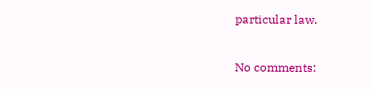particular law.

No comments: